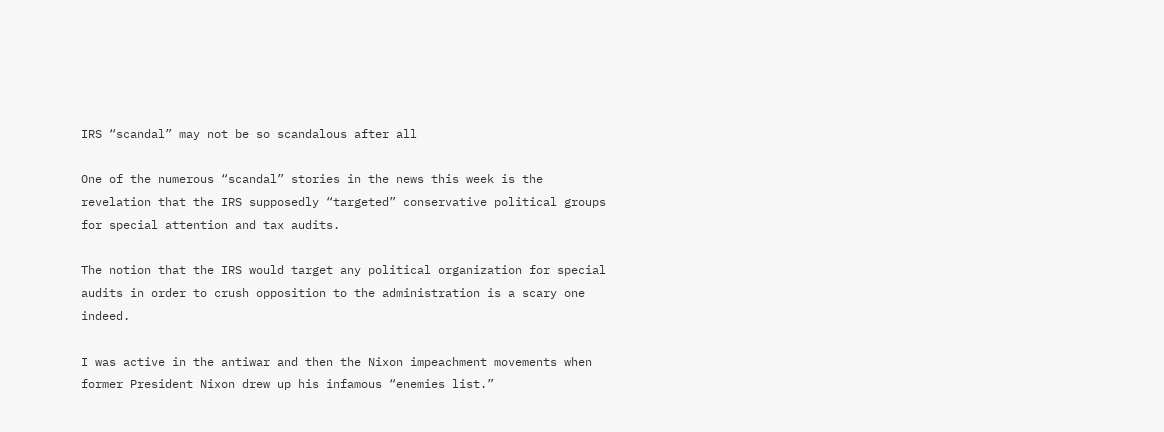IRS “scandal” may not be so scandalous after all

One of the numerous “scandal” stories in the news this week is the revelation that the IRS supposedly “targeted” conservative political groups for special attention and tax audits.

The notion that the IRS would target any political organization for special audits in order to crush opposition to the administration is a scary one indeed.

I was active in the antiwar and then the Nixon impeachment movements when former President Nixon drew up his infamous “enemies list.”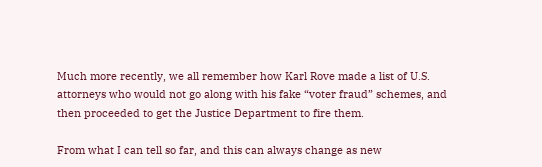Much more recently, we all remember how Karl Rove made a list of U.S. attorneys who would not go along with his fake “voter fraud” schemes, and then proceeded to get the Justice Department to fire them.

From what I can tell so far, and this can always change as new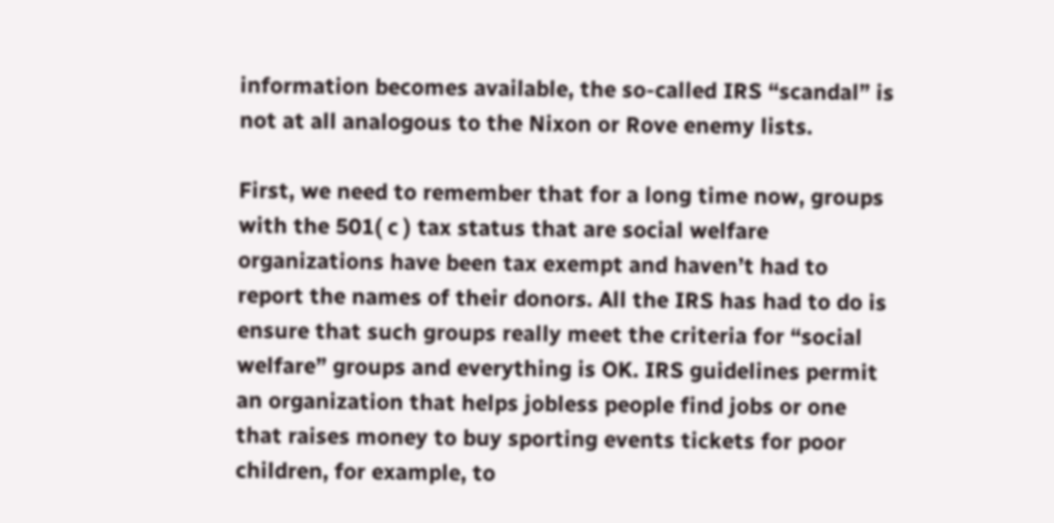information becomes available, the so-called IRS “scandal” is not at all analogous to the Nixon or Rove enemy lists.

First, we need to remember that for a long time now, groups with the 501( c ) tax status that are social welfare organizations have been tax exempt and haven’t had to report the names of their donors. All the IRS has had to do is ensure that such groups really meet the criteria for “social welfare” groups and everything is OK. IRS guidelines permit an organization that helps jobless people find jobs or one that raises money to buy sporting events tickets for poor children, for example, to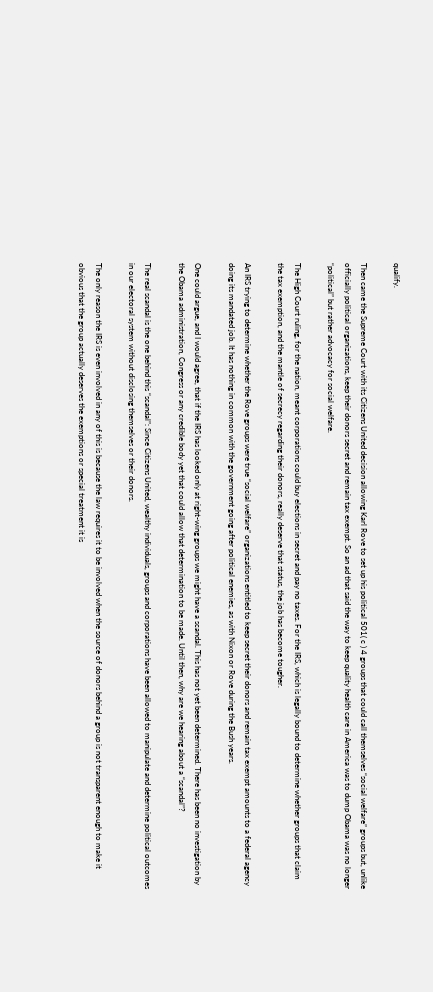qualify.

Then came the Supreme Court with its Citizens United decision allowing Karl Rove to set up his political 501( c ) 4 groups that could call themselves “social welfare” groups but, unlike officially political organizations, keep their donors secret and remain tax exempt. So an ad that said the way to keep quality health care in America was to dump Obama was no longer “political” but rather advocacy for social welfare.

The High Court ruling, for the nation, meant corporations could buy elections in secret and pay no taxes. For the IRS, which is legally bound to determine whether groups that claim the tax exemption, and the mantle of secrecy regarding their donors, really deserve that status, the job has become tougher.

An IRS trying to determine whether the Rove groups were true “social welfare” organizations entitled to keep secret their donors and remain tax exempt amounts to a federal agency doing its mandated job. It has nothing in common with the government going after political enemies, as with Nixon or Rove during the Bush years.

One could argue, and I would agree, that if the IRS has looked only at right-wing groups we might have a scandal. This has not yet been determined. There has been no investigation by the Obama administration, Congress or any credible body yet that could allow that determination to be made. Until then, why are we hearing about a “scandal”?

The real scandal is the one behind this “scandal”: Since Citizens United, wealthy individuals, groups and corporations have been allowed to manipulate and determine political outcomes in our electoral system without disclosing themselves or their donors.

The only reason the IRS is even involved in any of this is because the law requires it to be involved when the source of donors behind a group is not transparent enough to make it obvious that the group actually deserves the exemptions or special treatment it is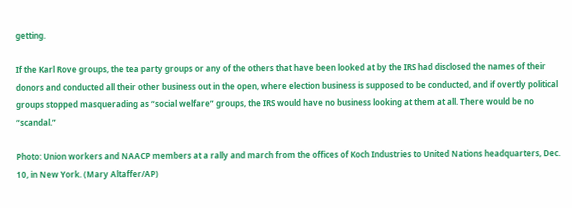getting.

If the Karl Rove groups, the tea party groups or any of the others that have been looked at by the IRS had disclosed the names of their donors and conducted all their other business out in the open, where election business is supposed to be conducted, and if overtly political groups stopped masquerading as “social welfare” groups, the IRS would have no business looking at them at all. There would be no “scandal.”

Photo: Union workers and NAACP members at a rally and march from the offices of Koch Industries to United Nations headquarters, Dec. 10, in New York. (Mary Altaffer/AP)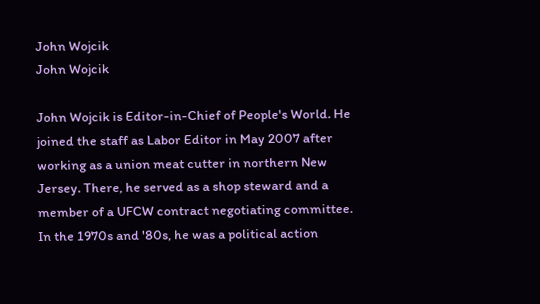John Wojcik
John Wojcik

John Wojcik is Editor-in-Chief of People's World. He joined the staff as Labor Editor in May 2007 after working as a union meat cutter in northern New Jersey. There, he served as a shop steward and a member of a UFCW contract negotiating committee. In the 1970s and '80s, he was a political action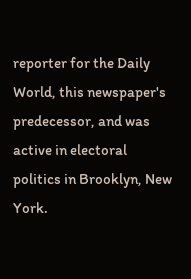reporter for the Daily World, this newspaper's predecessor, and was active in electoral politics in Brooklyn, New York.